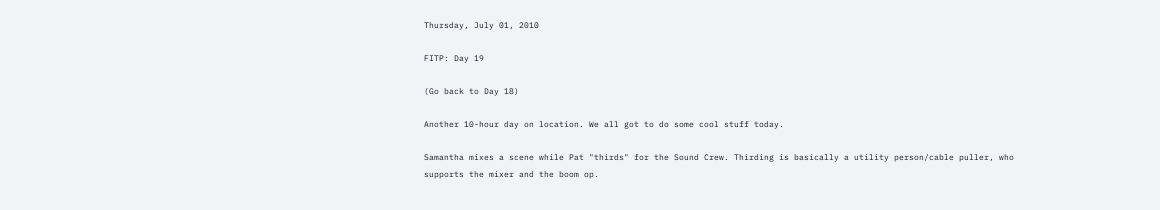Thursday, July 01, 2010

FITP: Day 19

(Go back to Day 18)

Another 10-hour day on location. We all got to do some cool stuff today.

Samantha mixes a scene while Pat "thirds" for the Sound Crew. Thirding is basically a utility person/cable puller, who supports the mixer and the boom op.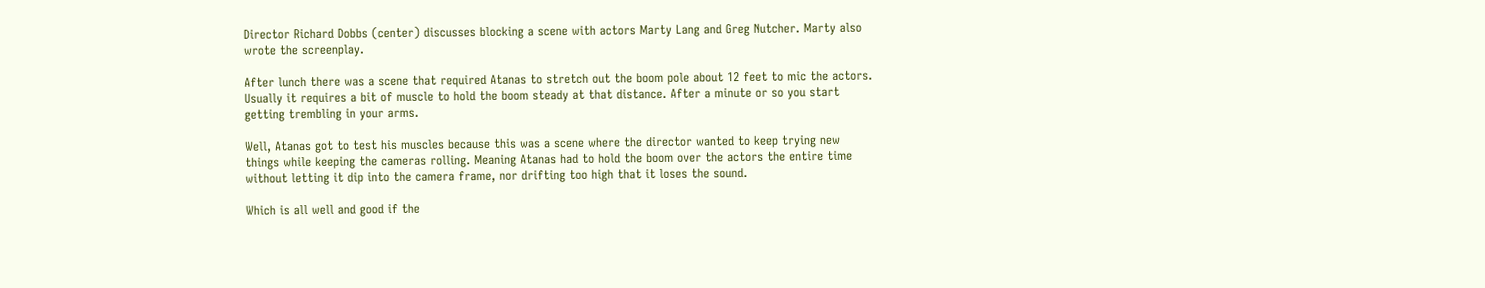Director Richard Dobbs (center) discusses blocking a scene with actors Marty Lang and Greg Nutcher. Marty also wrote the screenplay.

After lunch there was a scene that required Atanas to stretch out the boom pole about 12 feet to mic the actors. Usually it requires a bit of muscle to hold the boom steady at that distance. After a minute or so you start getting trembling in your arms.

Well, Atanas got to test his muscles because this was a scene where the director wanted to keep trying new things while keeping the cameras rolling. Meaning Atanas had to hold the boom over the actors the entire time without letting it dip into the camera frame, nor drifting too high that it loses the sound.

Which is all well and good if the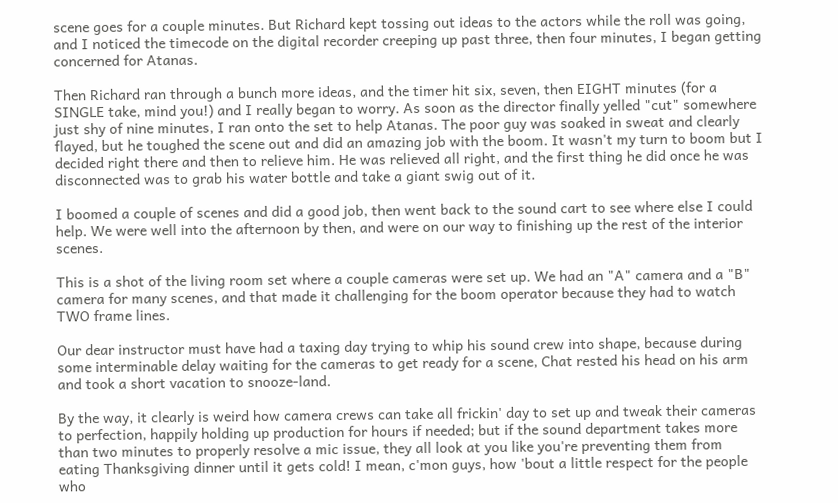scene goes for a couple minutes. But Richard kept tossing out ideas to the actors while the roll was going, and I noticed the timecode on the digital recorder creeping up past three, then four minutes, I began getting concerned for Atanas.

Then Richard ran through a bunch more ideas, and the timer hit six, seven, then EIGHT minutes (for a SINGLE take, mind you!) and I really began to worry. As soon as the director finally yelled "cut" somewhere just shy of nine minutes, I ran onto the set to help Atanas. The poor guy was soaked in sweat and clearly flayed, but he toughed the scene out and did an amazing job with the boom. It wasn't my turn to boom but I decided right there and then to relieve him. He was relieved all right, and the first thing he did once he was disconnected was to grab his water bottle and take a giant swig out of it.

I boomed a couple of scenes and did a good job, then went back to the sound cart to see where else I could help. We were well into the afternoon by then, and were on our way to finishing up the rest of the interior scenes.

This is a shot of the living room set where a couple cameras were set up. We had an "A" camera and a "B" camera for many scenes, and that made it challenging for the boom operator because they had to watch TWO frame lines.

Our dear instructor must have had a taxing day trying to whip his sound crew into shape, because during some interminable delay waiting for the cameras to get ready for a scene, Chat rested his head on his arm and took a short vacation to snooze-land.

By the way, it clearly is weird how camera crews can take all frickin' day to set up and tweak their cameras to perfection, happily holding up production for hours if needed; but if the sound department takes more than two minutes to properly resolve a mic issue, they all look at you like you're preventing them from eating Thanksgiving dinner until it gets cold! I mean, c'mon guys, how 'bout a little respect for the people who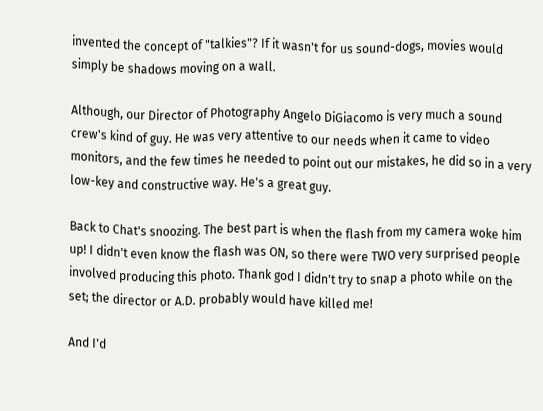invented the concept of "talkies"? If it wasn't for us sound-dogs, movies would simply be shadows moving on a wall.

Although, our Director of Photography Angelo DiGiacomo is very much a sound crew's kind of guy. He was very attentive to our needs when it came to video monitors, and the few times he needed to point out our mistakes, he did so in a very low-key and constructive way. He's a great guy.

Back to Chat's snoozing. The best part is when the flash from my camera woke him up! I didn't even know the flash was ON, so there were TWO very surprised people involved producing this photo. Thank god I didn't try to snap a photo while on the set; the director or A.D. probably would have killed me!

And I'd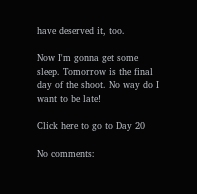have deserved it, too.

Now I'm gonna get some sleep. Tomorrow is the final day of the shoot. No way do I want to be late!

Click here to go to Day 20

No comments: